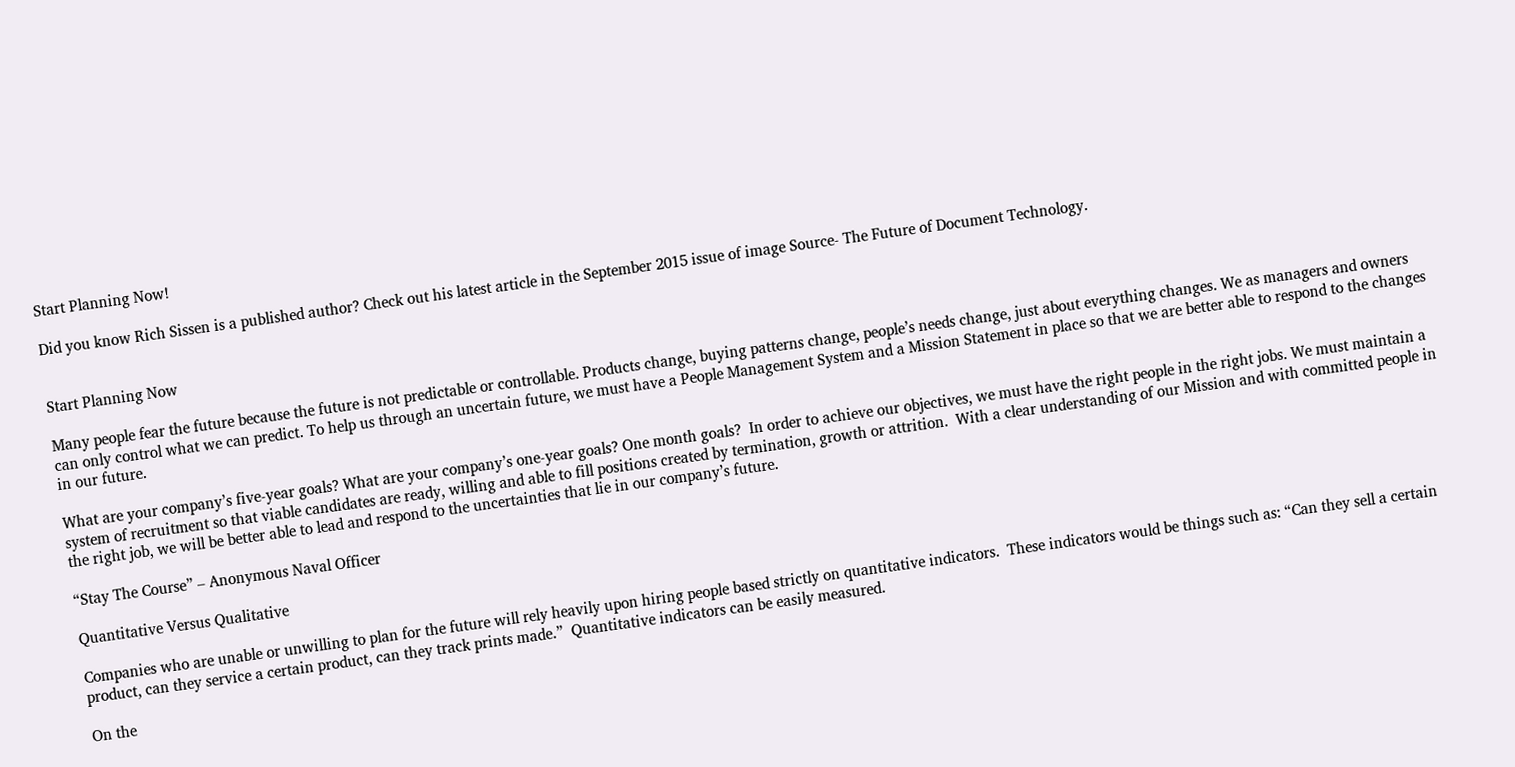Start Planning Now!

Did you know Rich Sissen is a published author? Check out his latest article in the September 2015 issue of image Source- The Future of Document Technology.


Start Planning Now

Many people fear the future because the future is not predictable or controllable. Products change, buying patterns change, people’s needs change, just about everything changes. We as managers and owners can only control what we can predict. To help us through an uncertain future, we must have a People Management System and a Mission Statement in place so that we are better able to respond to the changes in our future.

What are your company’s five-year goals? What are your company’s one-year goals? One month goals?  In order to achieve our objectives, we must have the right people in the right jobs. We must maintain a system of recruitment so that viable candidates are ready, willing and able to fill positions created by termination, growth or attrition.  With a clear understanding of our Mission and with committed people in the right job, we will be better able to lead and respond to the uncertainties that lie in our company’s future.

“Stay The Course” – Anonymous Naval Officer

Quantitative Versus Qualitative

Companies who are unable or unwilling to plan for the future will rely heavily upon hiring people based strictly on quantitative indicators.  These indicators would be things such as: “Can they sell a certain product, can they service a certain product, can they track prints made.”  Quantitative indicators can be easily measured.

On the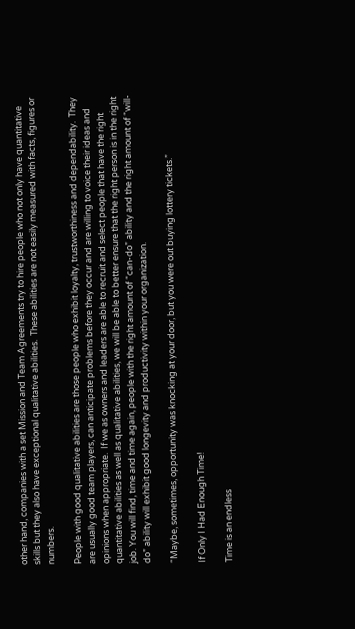other hand, companies with a set Mission and Team Agreements try to hire people who not only have quantitative skills but they also have exceptional qualitative abilities.  These abilities are not easily measured with facts, figures or numbers.

People with good qualitative abilities are those people who exhibit loyalty, trustworthiness and dependability.  They are usually good team players, can anticipate problems before they occur and are willing to voice their ideas and opinions when appropriate.  If we as owners and leaders are able to recruit and select people that have the right quantitative abilities as well as qualitative abilities, we will be able to better ensure that the right person is in the right job. You will find, time and time again, people with the right amount of “can-do” ability and the right amount of “will-do” ability will exhibit good longevity and productivity within your organization.

“Maybe, sometimes, opportunity was knocking at your door, but you were out buying lottery tickets.”

If Only I Had Enough Time!

Time is an endless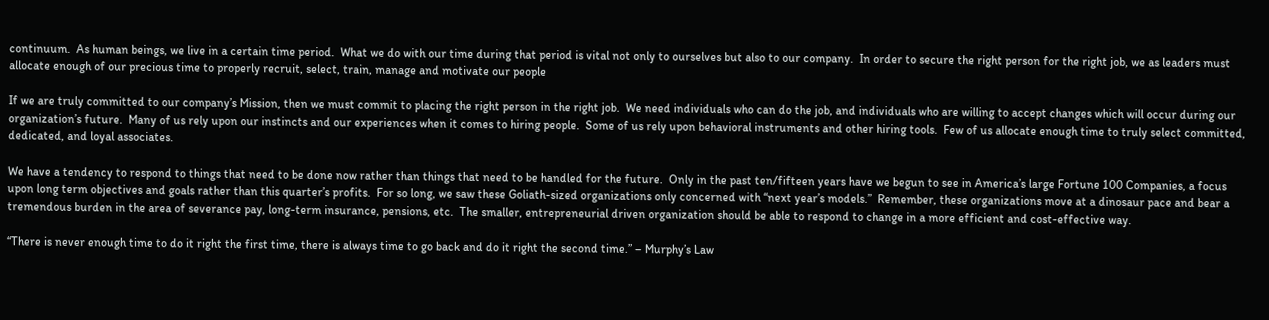continuum.  As human beings, we live in a certain time period.  What we do with our time during that period is vital not only to ourselves but also to our company.  In order to secure the right person for the right job, we as leaders must allocate enough of our precious time to properly recruit, select, train, manage and motivate our people

If we are truly committed to our company’s Mission, then we must commit to placing the right person in the right job.  We need individuals who can do the job, and individuals who are willing to accept changes which will occur during our organization’s future.  Many of us rely upon our instincts and our experiences when it comes to hiring people.  Some of us rely upon behavioral instruments and other hiring tools.  Few of us allocate enough time to truly select committed, dedicated, and loyal associates.

We have a tendency to respond to things that need to be done now rather than things that need to be handled for the future.  Only in the past ten/fifteen years have we begun to see in America’s large Fortune 100 Companies, a focus upon long term objectives and goals rather than this quarter’s profits.  For so long, we saw these Goliath-sized organizations only concerned with “next year’s models.”  Remember, these organizations move at a dinosaur pace and bear a tremendous burden in the area of severance pay, long-term insurance, pensions, etc.  The smaller, entrepreneurial driven organization should be able to respond to change in a more efficient and cost-effective way.

“There is never enough time to do it right the first time, there is always time to go back and do it right the second time.” – Murphy’s Law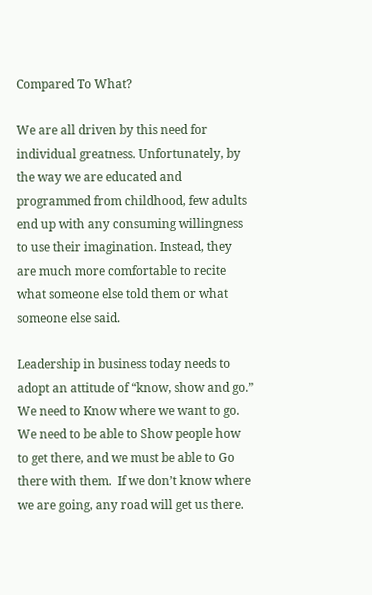Compared To What?

We are all driven by this need for individual greatness. Unfortunately, by the way we are educated and programmed from childhood, few adults end up with any consuming willingness to use their imagination. Instead, they are much more comfortable to recite what someone else told them or what someone else said.

Leadership in business today needs to adopt an attitude of “know, show and go.”  We need to Know where we want to go.  We need to be able to Show people how to get there, and we must be able to Go there with them.  If we don’t know where we are going, any road will get us there.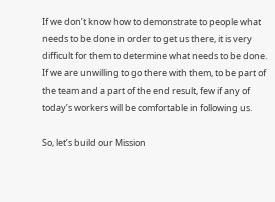If we don’t know how to demonstrate to people what needs to be done in order to get us there, it is very difficult for them to determine what needs to be done.  If we are unwilling to go there with them, to be part of the team and a part of the end result, few if any of today’s workers will be comfortable in following us.

So, let’s build our Mission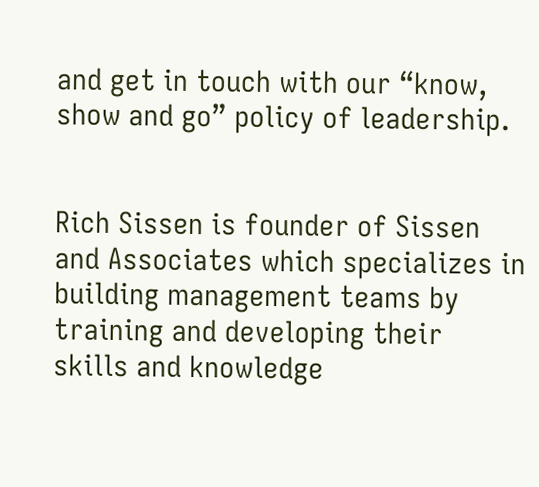and get in touch with our “know, show and go” policy of leadership.


Rich Sissen is founder of Sissen and Associates which specializes in building management teams by training and developing their skills and knowledge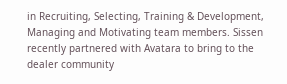in Recruiting, Selecting, Training & Development, Managing and Motivating team members. Sissen recently partnered with Avatara to bring to the dealer community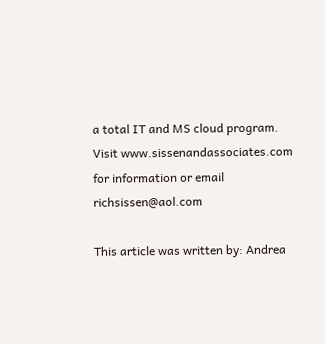a total IT and MS cloud program. Visit www.sissenandassociates.com for information or email richsissen@aol.com

This article was written by: Andrea